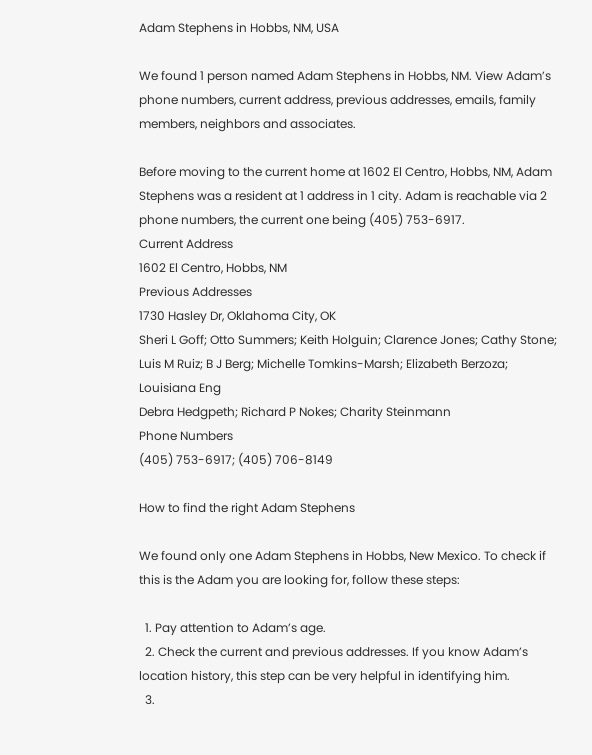Adam Stephens in Hobbs, NM, USA

We found 1 person named Adam Stephens in Hobbs, NM. View Adam’s phone numbers, current address, previous addresses, emails, family members, neighbors and associates.

Before moving to the current home at 1602 El Centro, Hobbs, NM, Adam Stephens was a resident at 1 address in 1 city. Adam is reachable via 2 phone numbers, the current one being (405) 753-6917.
Current Address
1602 El Centro, Hobbs, NM
Previous Addresses
1730 Hasley Dr, Oklahoma City, OK
Sheri L Goff; Otto Summers; Keith Holguin; Clarence Jones; Cathy Stone; Luis M Ruiz; B J Berg; Michelle Tomkins-Marsh; Elizabeth Berzoza; Louisiana Eng
Debra Hedgpeth; Richard P Nokes; Charity Steinmann
Phone Numbers
(405) 753-6917; (405) 706-8149

How to find the right Adam Stephens

We found only one Adam Stephens in Hobbs, New Mexico. To check if this is the Adam you are looking for, follow these steps:

  1. Pay attention to Adam’s age.
  2. Check the current and previous addresses. If you know Adam’s location history, this step can be very helpful in identifying him.
  3.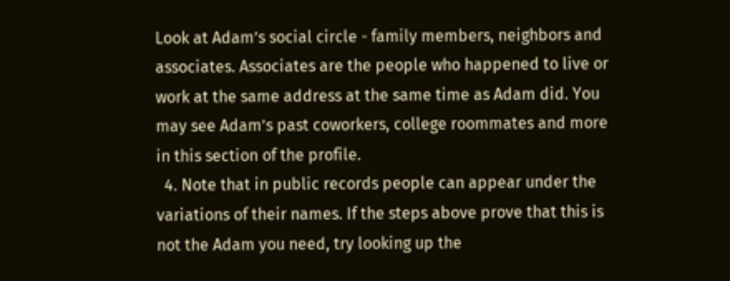Look at Adam’s social circle - family members, neighbors and associates. Associates are the people who happened to live or work at the same address at the same time as Adam did. You may see Adam’s past coworkers, college roommates and more in this section of the profile.
  4. Note that in public records people can appear under the variations of their names. If the steps above prove that this is not the Adam you need, try looking up the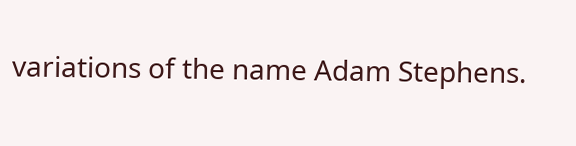variations of the name Adam Stephens.